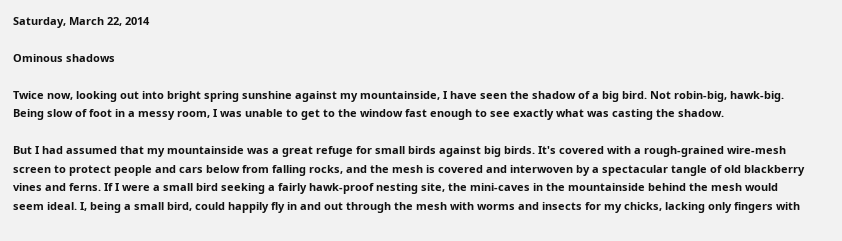Saturday, March 22, 2014

Ominous shadows

Twice now, looking out into bright spring sunshine against my mountainside, I have seen the shadow of a big bird. Not robin-big, hawk-big. Being slow of foot in a messy room, I was unable to get to the window fast enough to see exactly what was casting the shadow.

But I had assumed that my mountainside was a great refuge for small birds against big birds. It's covered with a rough-grained wire-mesh screen to protect people and cars below from falling rocks, and the mesh is covered and interwoven by a spectacular tangle of old blackberry vines and ferns. If I were a small bird seeking a fairly hawk-proof nesting site, the mini-caves in the mountainside behind the mesh would seem ideal. I, being a small bird, could happily fly in and out through the mesh with worms and insects for my chicks, lacking only fingers with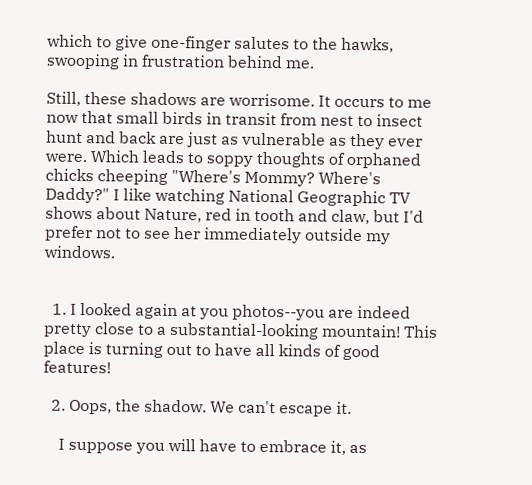which to give one-finger salutes to the hawks, swooping in frustration behind me.

Still, these shadows are worrisome. It occurs to me now that small birds in transit from nest to insect hunt and back are just as vulnerable as they ever were. Which leads to soppy thoughts of orphaned chicks cheeping "Where's Mommy? Where's Daddy?" I like watching National Geographic TV shows about Nature, red in tooth and claw, but I'd prefer not to see her immediately outside my windows.


  1. I looked again at you photos--you are indeed pretty close to a substantial-looking mountain! This place is turning out to have all kinds of good features!

  2. Oops, the shadow. We can't escape it.

    I suppose you will have to embrace it, as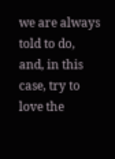we are always told to do, and, in this case, try to love the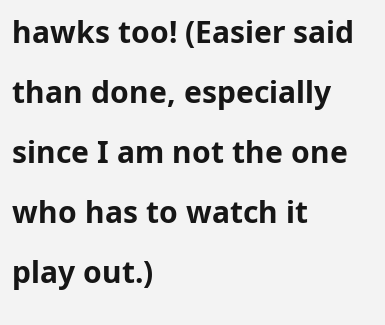hawks too! (Easier said than done, especially since I am not the one who has to watch it play out.)